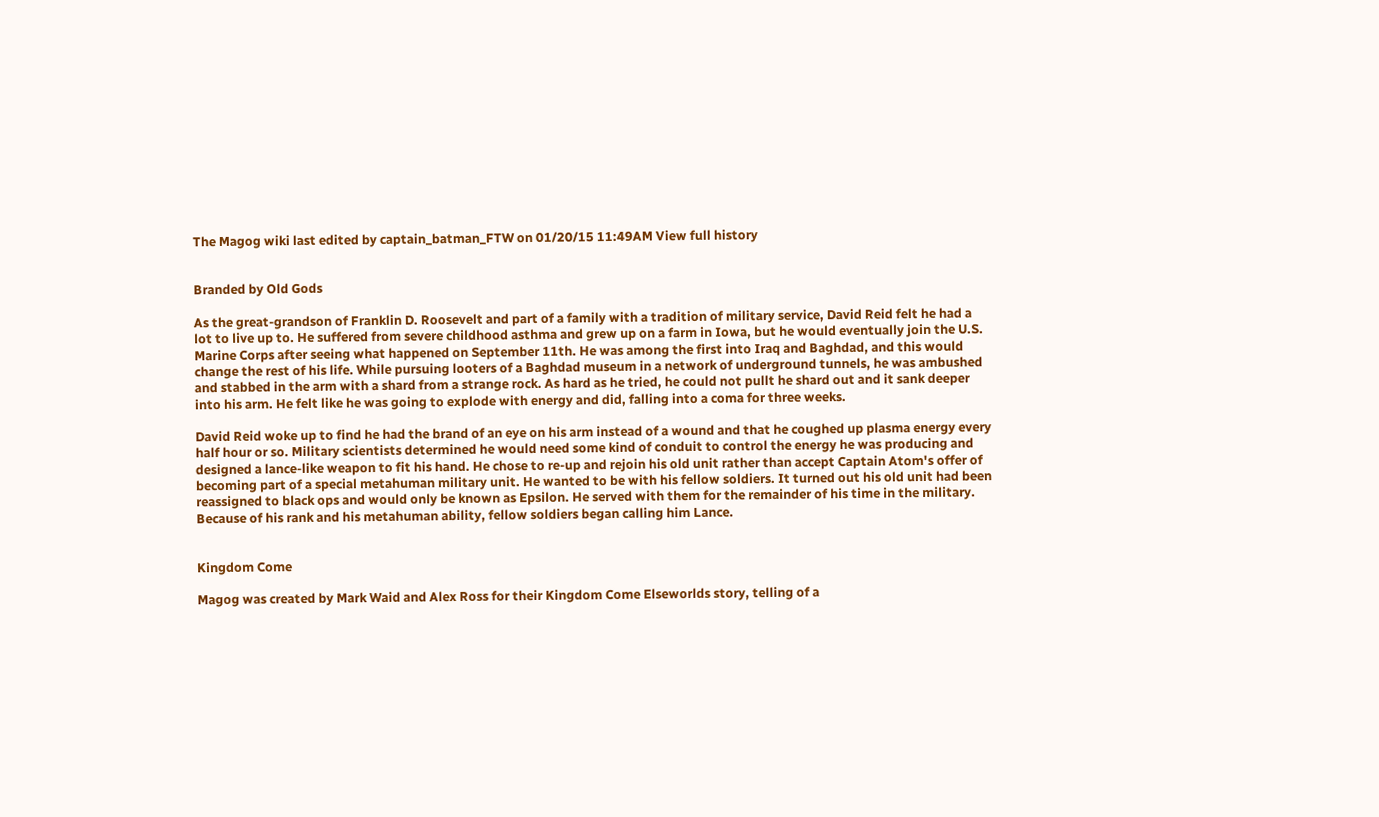The Magog wiki last edited by captain_batman_FTW on 01/20/15 11:49AM View full history


Branded by Old Gods

As the great-grandson of Franklin D. Roosevelt and part of a family with a tradition of military service, David Reid felt he had a lot to live up to. He suffered from severe childhood asthma and grew up on a farm in Iowa, but he would eventually join the U.S. Marine Corps after seeing what happened on September 11th. He was among the first into Iraq and Baghdad, and this would change the rest of his life. While pursuing looters of a Baghdad museum in a network of underground tunnels, he was ambushed and stabbed in the arm with a shard from a strange rock. As hard as he tried, he could not pullt he shard out and it sank deeper into his arm. He felt like he was going to explode with energy and did, falling into a coma for three weeks.

David Reid woke up to find he had the brand of an eye on his arm instead of a wound and that he coughed up plasma energy every half hour or so. Military scientists determined he would need some kind of conduit to control the energy he was producing and designed a lance-like weapon to fit his hand. He chose to re-up and rejoin his old unit rather than accept Captain Atom's offer of becoming part of a special metahuman military unit. He wanted to be with his fellow soldiers. It turned out his old unit had been reassigned to black ops and would only be known as Epsilon. He served with them for the remainder of his time in the military. Because of his rank and his metahuman ability, fellow soldiers began calling him Lance.


Kingdom Come

Magog was created by Mark Waid and Alex Ross for their Kingdom Come Elseworlds story, telling of a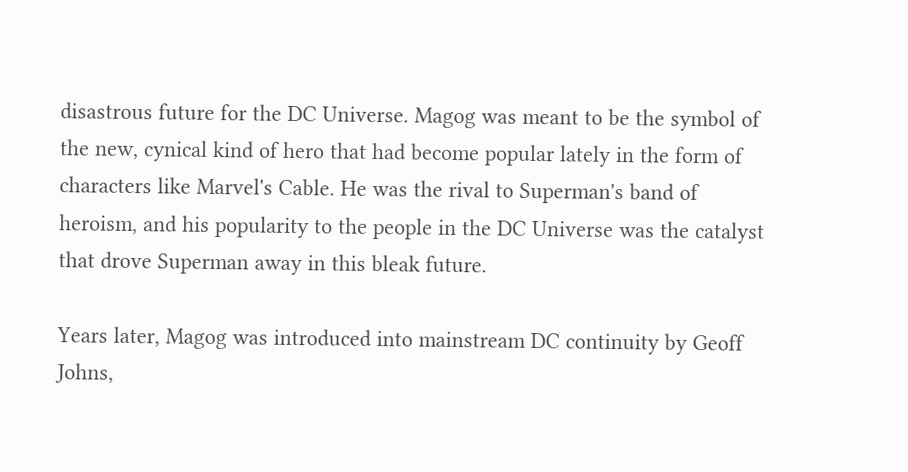disastrous future for the DC Universe. Magog was meant to be the symbol of the new, cynical kind of hero that had become popular lately in the form of characters like Marvel's Cable. He was the rival to Superman's band of heroism, and his popularity to the people in the DC Universe was the catalyst that drove Superman away in this bleak future.

Years later, Magog was introduced into mainstream DC continuity by Geoff Johns,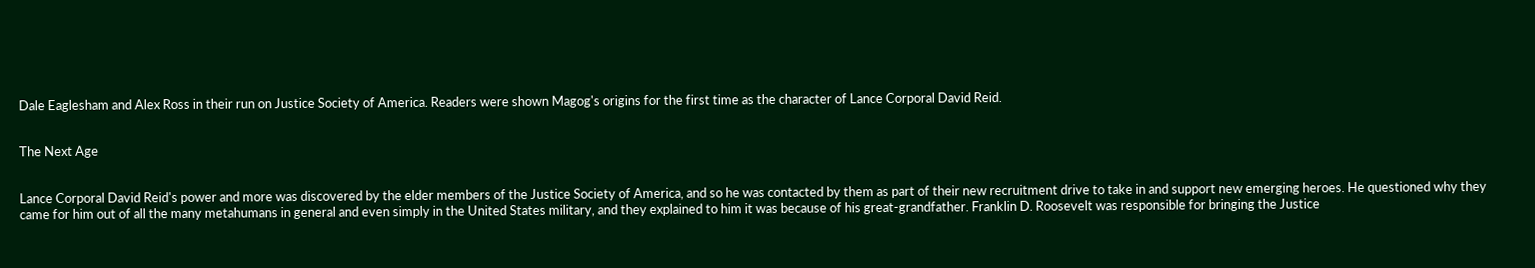Dale Eaglesham and Alex Ross in their run on Justice Society of America. Readers were shown Magog's origins for the first time as the character of Lance Corporal David Reid.


The Next Age


Lance Corporal David Reid's power and more was discovered by the elder members of the Justice Society of America, and so he was contacted by them as part of their new recruitment drive to take in and support new emerging heroes. He questioned why they came for him out of all the many metahumans in general and even simply in the United States military, and they explained to him it was because of his great-grandfather. Franklin D. Roosevelt was responsible for bringing the Justice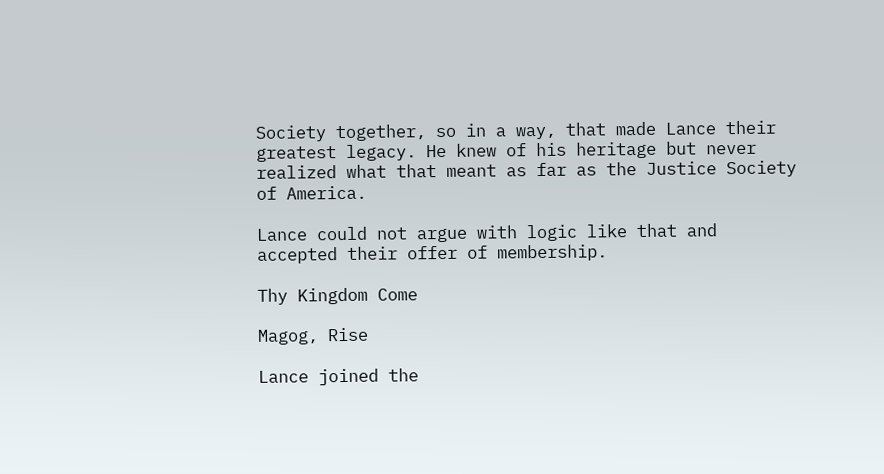Society together, so in a way, that made Lance their greatest legacy. He knew of his heritage but never realized what that meant as far as the Justice Society of America.

Lance could not argue with logic like that and accepted their offer of membership.

Thy Kingdom Come

Magog, Rise

Lance joined the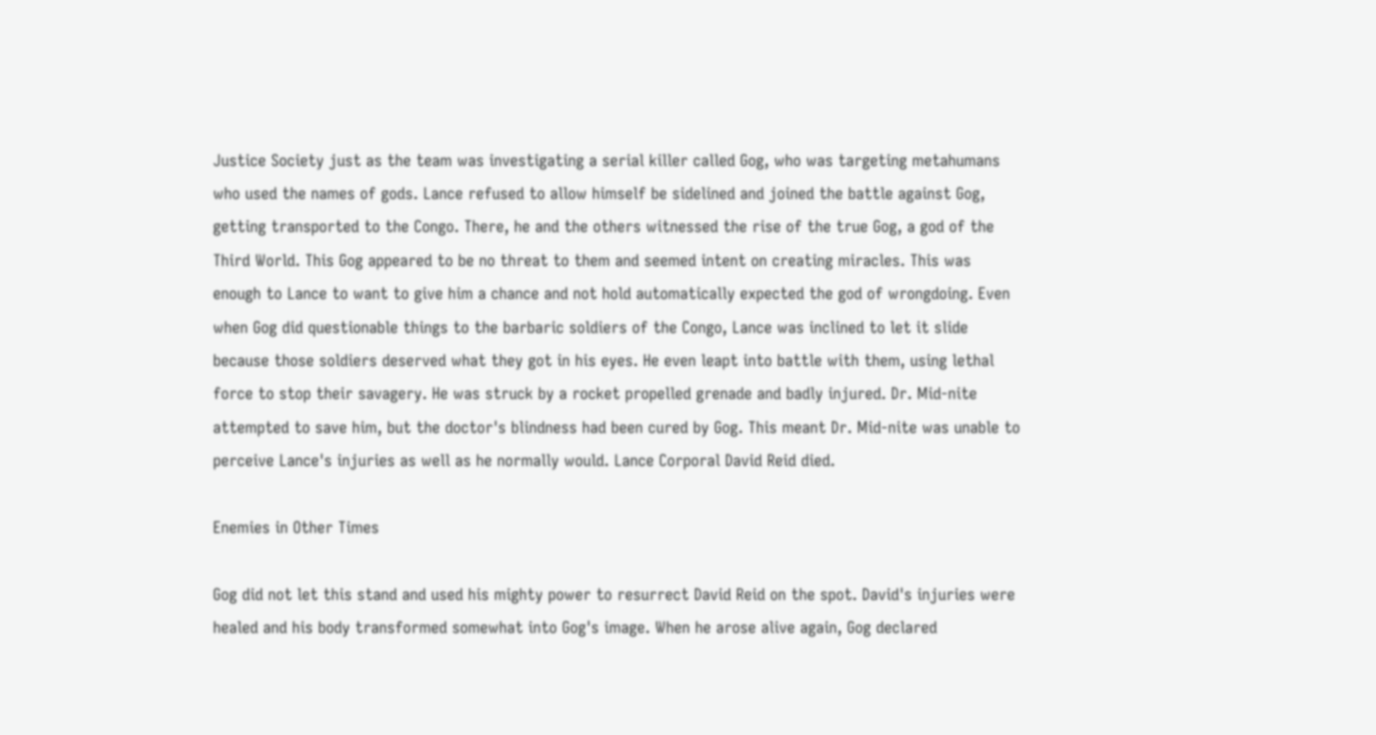Justice Society just as the team was investigating a serial killer called Gog, who was targeting metahumans who used the names of gods. Lance refused to allow himself be sidelined and joined the battle against Gog, getting transported to the Congo. There, he and the others witnessed the rise of the true Gog, a god of the Third World. This Gog appeared to be no threat to them and seemed intent on creating miracles. This was enough to Lance to want to give him a chance and not hold automatically expected the god of wrongdoing. Even when Gog did questionable things to the barbaric soldiers of the Congo, Lance was inclined to let it slide because those soldiers deserved what they got in his eyes. He even leapt into battle with them, using lethal force to stop their savagery. He was struck by a rocket propelled grenade and badly injured. Dr. Mid-nite attempted to save him, but the doctor's blindness had been cured by Gog. This meant Dr. Mid-nite was unable to perceive Lance's injuries as well as he normally would. Lance Corporal David Reid died.

Enemies in Other Times

Gog did not let this stand and used his mighty power to resurrect David Reid on the spot. David's injuries were healed and his body transformed somewhat into Gog's image. When he arose alive again, Gog declared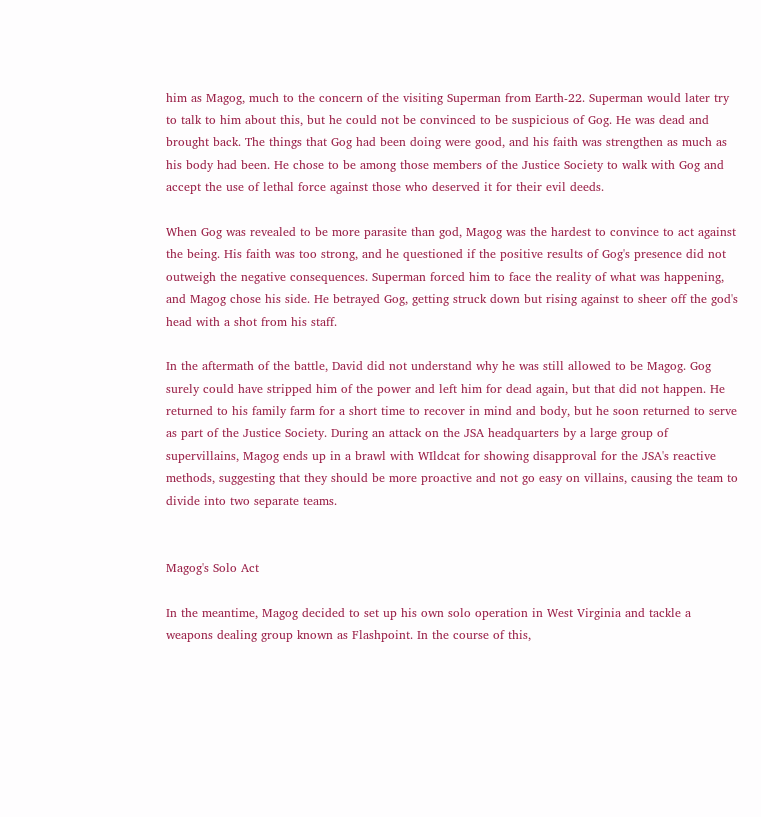him as Magog, much to the concern of the visiting Superman from Earth-22. Superman would later try to talk to him about this, but he could not be convinced to be suspicious of Gog. He was dead and brought back. The things that Gog had been doing were good, and his faith was strengthen as much as his body had been. He chose to be among those members of the Justice Society to walk with Gog and accept the use of lethal force against those who deserved it for their evil deeds.

When Gog was revealed to be more parasite than god, Magog was the hardest to convince to act against the being. His faith was too strong, and he questioned if the positive results of Gog's presence did not outweigh the negative consequences. Superman forced him to face the reality of what was happening, and Magog chose his side. He betrayed Gog, getting struck down but rising against to sheer off the god's head with a shot from his staff.

In the aftermath of the battle, David did not understand why he was still allowed to be Magog. Gog surely could have stripped him of the power and left him for dead again, but that did not happen. He returned to his family farm for a short time to recover in mind and body, but he soon returned to serve as part of the Justice Society. During an attack on the JSA headquarters by a large group of supervillains, Magog ends up in a brawl with WIldcat for showing disapproval for the JSA's reactive methods, suggesting that they should be more proactive and not go easy on villains, causing the team to divide into two separate teams.


Magog's Solo Act

In the meantime, Magog decided to set up his own solo operation in West Virginia and tackle a weapons dealing group known as Flashpoint. In the course of this,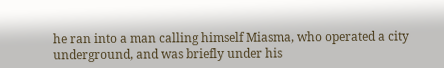he ran into a man calling himself Miasma, who operated a city underground, and was briefly under his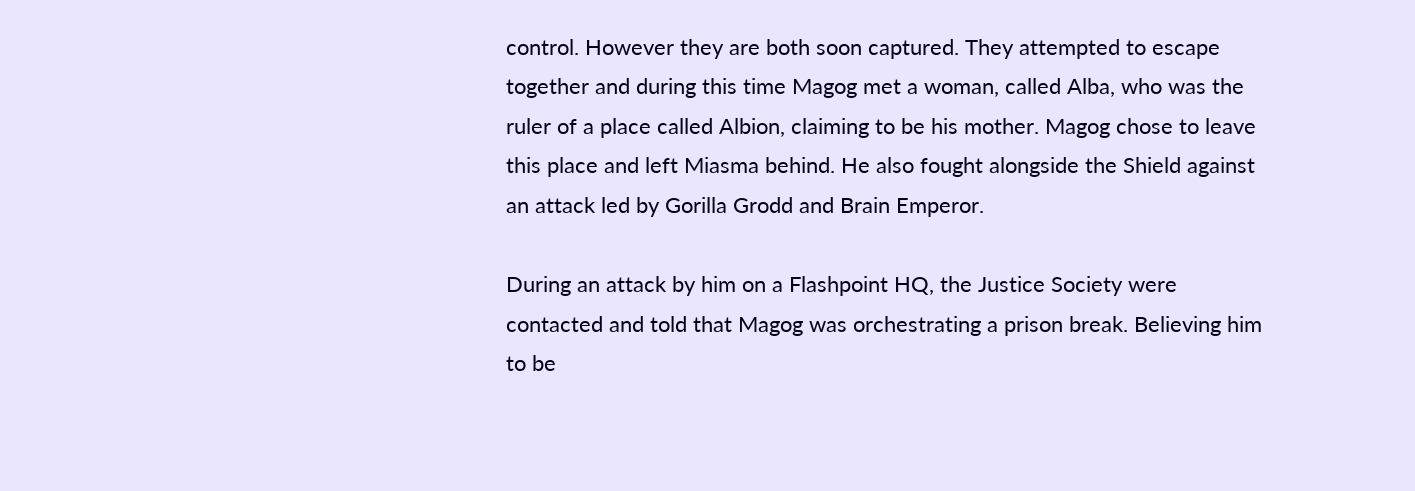control. However they are both soon captured. They attempted to escape together and during this time Magog met a woman, called Alba, who was the ruler of a place called Albion, claiming to be his mother. Magog chose to leave this place and left Miasma behind. He also fought alongside the Shield against an attack led by Gorilla Grodd and Brain Emperor.

During an attack by him on a Flashpoint HQ, the Justice Society were contacted and told that Magog was orchestrating a prison break. Believing him to be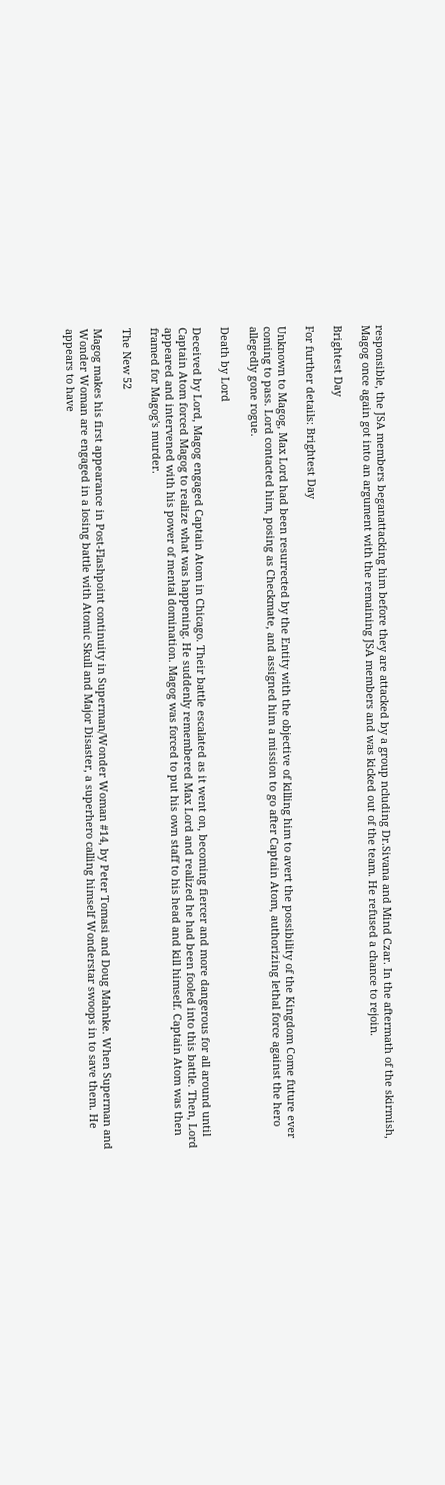responsible, the JSA members beganattacking him before they are attacked by a group ncluding Dr.Sivana and Mind Czar. In the aftermath of the skirmish, Magog once again got into an argument with the remaining JSA members and was kicked out of the team. He refused a chance to rejoin.

Brightest Day

For further details: Brightest Day

Unknown to Magog, Max Lord had been resurrected by the Entity with the objective of killing him to avert the possibility of the Kingdom Come future ever coming to pass. Lord contacted him, posing as Checkmate, and assigned him a mission to go after Captain Atom, authorizing lethal force against the hero allegedly gone rogue.

Death by Lord

Deceived by Lord, Magog engaged Captain Atom in Chicago. Their battle escalated as it went on, becoming fiercer and more dangerous for all around until Captain Atom forced Magog to realize what was happening. He suddenly remembered Max Lord and realized he had been fooled into this battle. Then, Lord appeared and intervened with his power of mental domination. Magog was forced to put his own staff to his head and kill himself. Captain Atom was then framed for Magog's murder.

The New 52

Magog makes his first appearance in Post-Flashpoint continuity in Superman/Wonder Woman #14, by Peter Tomasi and Doug Mahnke. When Superman and Wonder Woman are engaged in a losing battle with Atomic Skull and Major Disaster, a superhero calling himself Wonderstar swoops in to save them. He appears to have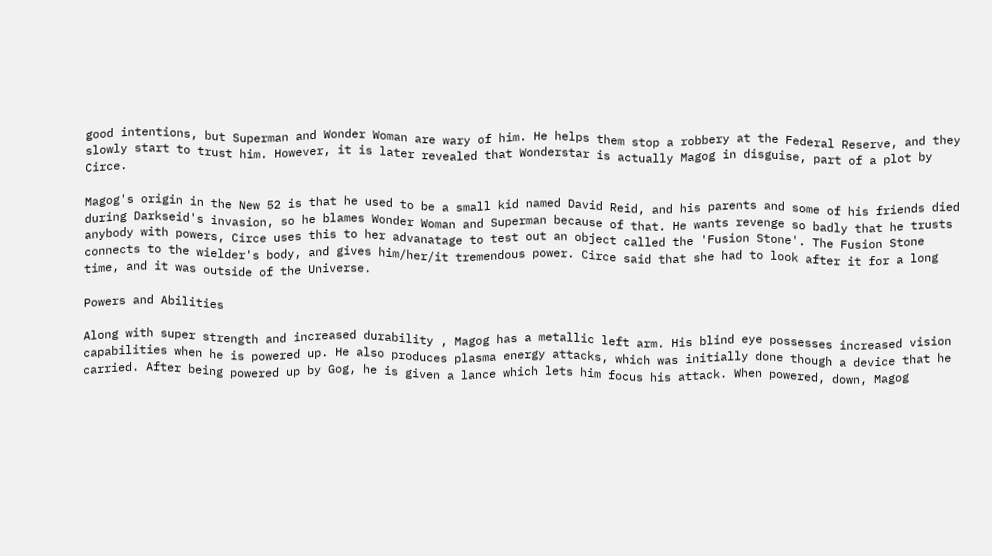good intentions, but Superman and Wonder Woman are wary of him. He helps them stop a robbery at the Federal Reserve, and they slowly start to trust him. However, it is later revealed that Wonderstar is actually Magog in disguise, part of a plot by Circe.

Magog's origin in the New 52 is that he used to be a small kid named David Reid, and his parents and some of his friends died during Darkseid's invasion, so he blames Wonder Woman and Superman because of that. He wants revenge so badly that he trusts anybody with powers, Circe uses this to her advanatage to test out an object called the 'Fusion Stone'. The Fusion Stone connects to the wielder's body, and gives him/her/it tremendous power. Circe said that she had to look after it for a long time, and it was outside of the Universe.

Powers and Abilities

Along with super strength and increased durability , Magog has a metallic left arm. His blind eye possesses increased vision capabilities when he is powered up. He also produces plasma energy attacks, which was initially done though a device that he carried. After being powered up by Gog, he is given a lance which lets him focus his attack. When powered, down, Magog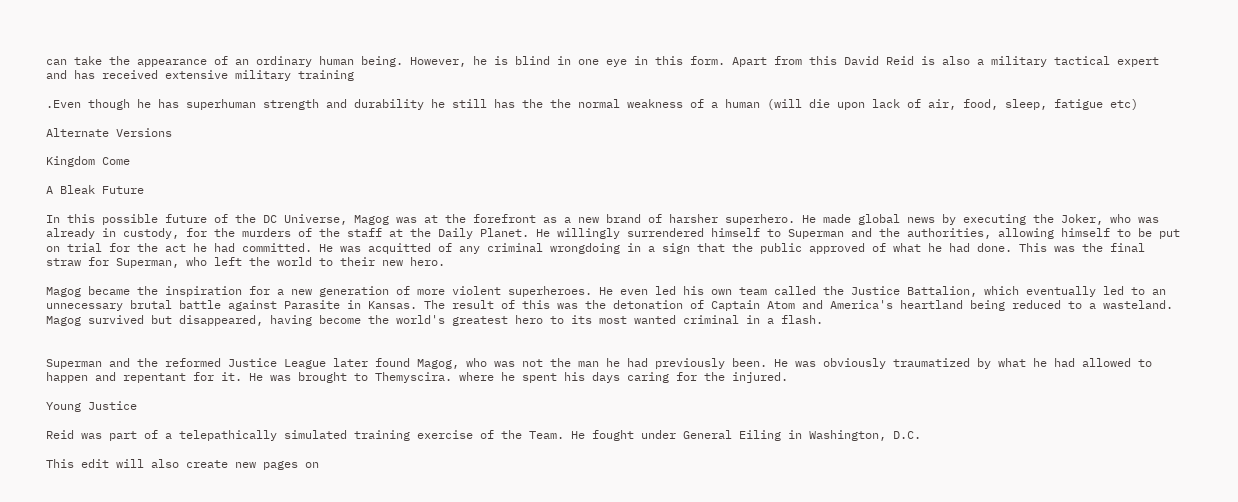can take the appearance of an ordinary human being. However, he is blind in one eye in this form. Apart from this David Reid is also a military tactical expert and has received extensive military training

.Even though he has superhuman strength and durability he still has the the normal weakness of a human (will die upon lack of air, food, sleep, fatigue etc)

Alternate Versions

Kingdom Come

A Bleak Future

In this possible future of the DC Universe, Magog was at the forefront as a new brand of harsher superhero. He made global news by executing the Joker, who was already in custody, for the murders of the staff at the Daily Planet. He willingly surrendered himself to Superman and the authorities, allowing himself to be put on trial for the act he had committed. He was acquitted of any criminal wrongdoing in a sign that the public approved of what he had done. This was the final straw for Superman, who left the world to their new hero.

Magog became the inspiration for a new generation of more violent superheroes. He even led his own team called the Justice Battalion, which eventually led to an unnecessary brutal battle against Parasite in Kansas. The result of this was the detonation of Captain Atom and America's heartland being reduced to a wasteland. Magog survived but disappeared, having become the world's greatest hero to its most wanted criminal in a flash.


Superman and the reformed Justice League later found Magog, who was not the man he had previously been. He was obviously traumatized by what he had allowed to happen and repentant for it. He was brought to Themyscira. where he spent his days caring for the injured.

Young Justice

Reid was part of a telepathically simulated training exercise of the Team. He fought under General Eiling in Washington, D.C.

This edit will also create new pages on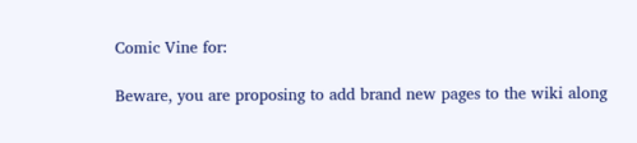Comic Vine for:

Beware, you are proposing to add brand new pages to the wiki along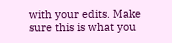with your edits. Make sure this is what you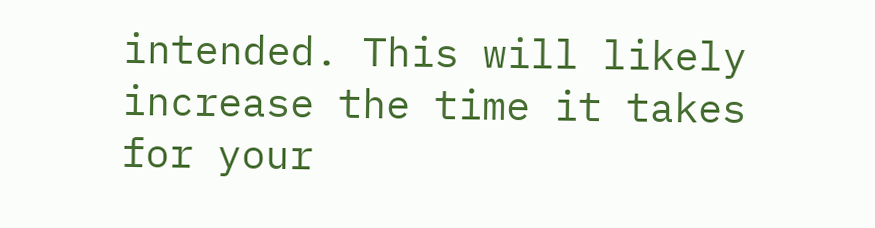intended. This will likely increase the time it takes for your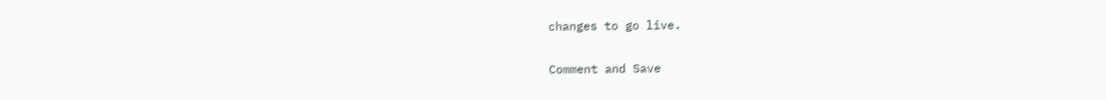changes to go live.

Comment and Save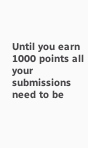Until you earn 1000 points all your submissions need to be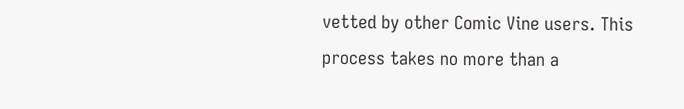vetted by other Comic Vine users. This process takes no more than a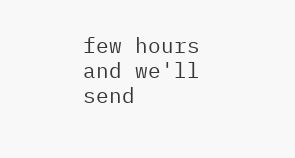few hours and we'll send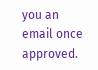you an email once approved.